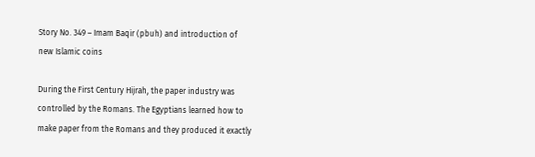Story No. 349 – Imam Baqir (pbuh) and introduction of new Islamic coins

During the First Century Hijrah, the paper industry was controlled by the Romans. The Egyptians learned how to make paper from the Romans and they produced it exactly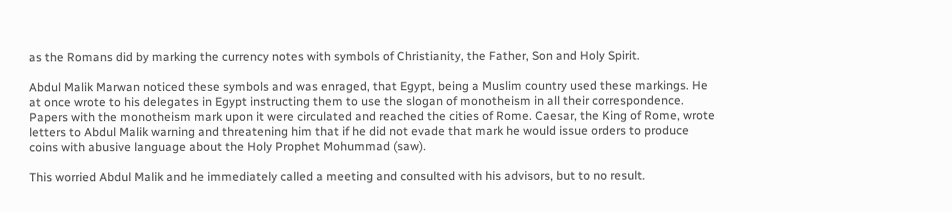as the Romans did by marking the currency notes with symbols of Christianity, the Father, Son and Holy Spirit.

Abdul Malik Marwan noticed these symbols and was enraged, that Egypt, being a Muslim country used these markings. He at once wrote to his delegates in Egypt instructing them to use the slogan of monotheism in all their correspondence. Papers with the monotheism mark upon it were circulated and reached the cities of Rome. Caesar, the King of Rome, wrote letters to Abdul Malik warning and threatening him that if he did not evade that mark he would issue orders to produce coins with abusive language about the Holy Prophet Mohummad (saw).

This worried Abdul Malik and he immediately called a meeting and consulted with his advisors, but to no result.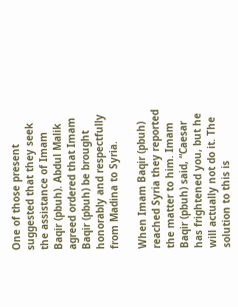One of those present suggested that they seek the assistance of Imam Baqir (pbuh). Abdul Malik agreed ordered that Imam Baqir (pbuh) be brought honorably and respectfully from Madina to Syria.

When Imam Baqir (pbuh) reached Syria they reported the matter to him. Imam Baqir (pbuh) said, “Caesar has frightened you, but he will actually not do it. The solution to this is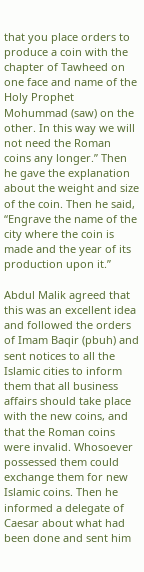that you place orders to produce a coin with the chapter of Tawheed on one face and name of the Holy Prophet Mohummad (saw) on the other. In this way we will not need the Roman coins any longer.” Then he gave the explanation about the weight and size of the coin. Then he said, “Engrave the name of the city where the coin is made and the year of its production upon it.”

Abdul Malik agreed that this was an excellent idea and followed the orders of Imam Baqir (pbuh) and sent notices to all the Islamic cities to inform them that all business affairs should take place with the new coins, and that the Roman coins were invalid. Whosoever possessed them could exchange them for new Islamic coins. Then he informed a delegate of Caesar about what had been done and sent him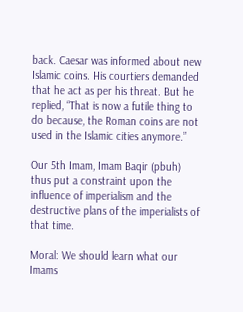back. Caesar was informed about new Islamic coins. His courtiers demanded that he act as per his threat. But he replied, “That is now a futile thing to do because, the Roman coins are not used in the Islamic cities anymore.”

Our 5th Imam, Imam Baqir (pbuh) thus put a constraint upon the influence of imperialism and the destructive plans of the imperialists of that time.

Moral: We should learn what our Imams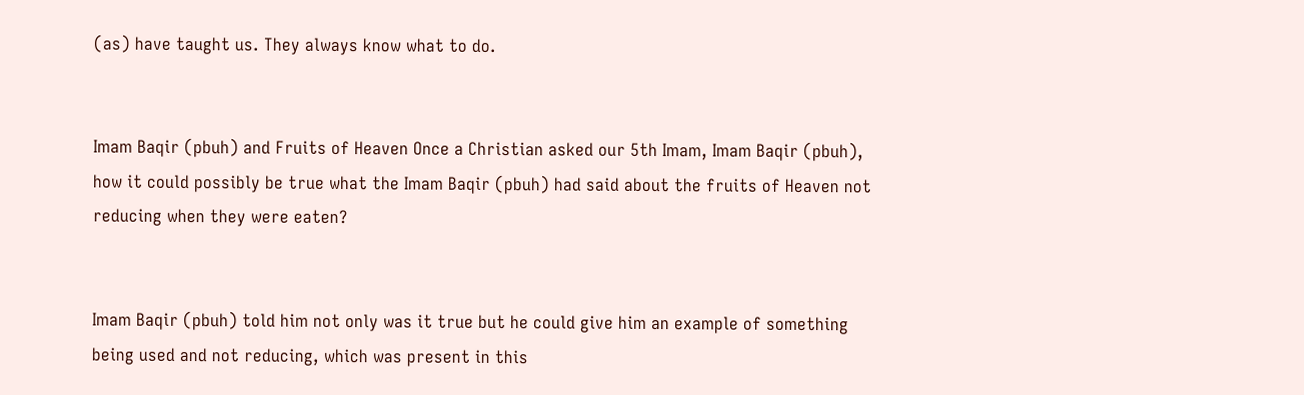(as) have taught us. They always know what to do.


Imam Baqir (pbuh) and Fruits of Heaven Once a Christian asked our 5th Imam, Imam Baqir (pbuh), how it could possibly be true what the Imam Baqir (pbuh) had said about the fruits of Heaven not reducing when they were eaten?


Imam Baqir (pbuh) told him not only was it true but he could give him an example of something being used and not reducing, which was present in this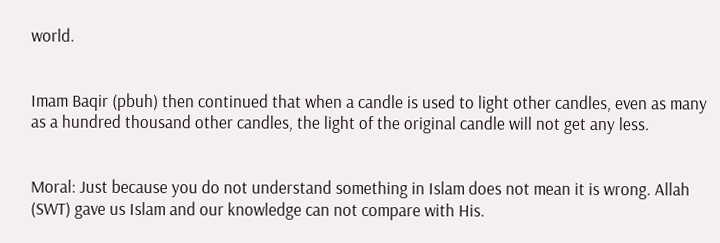world.


Imam Baqir (pbuh) then continued that when a candle is used to light other candles, even as many as a hundred thousand other candles, the light of the original candle will not get any less.


Moral: Just because you do not understand something in Islam does not mean it is wrong. Allah (SWT) gave us Islam and our knowledge can not compare with His.